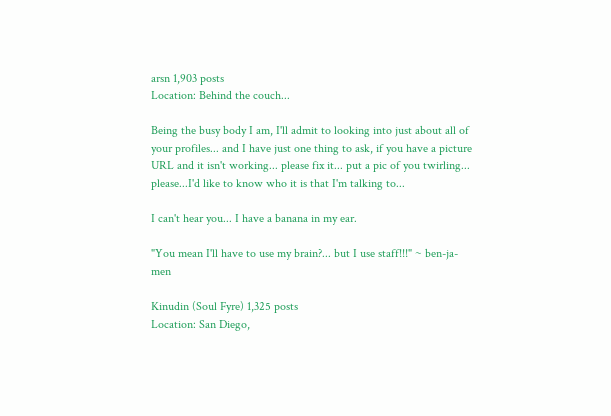arsn 1,903 posts
Location: Behind the couch...

Being the busy body I am, I'll admit to looking into just about all of your profiles... and I have just one thing to ask, if you have a picture URL and it isn't working... please fix it... put a pic of you twirling... please...I'd like to know who it is that I'm talking to...

I can't hear you... I have a banana in my ear.

"You mean I'll have to use my brain?... but I use staff!!!" ~ ben-ja-men

Kinudin (Soul Fyre) 1,325 posts
Location: San Diego,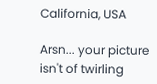California, USA

Arsn... your picture isn't of twirling